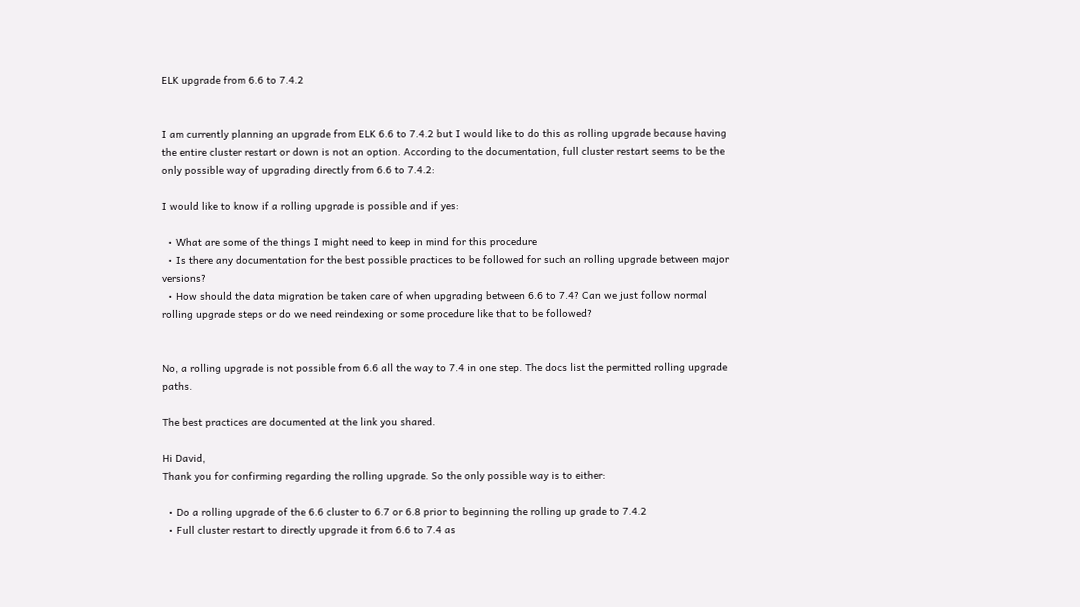ELK upgrade from 6.6 to 7.4.2


I am currently planning an upgrade from ELK 6.6 to 7.4.2 but I would like to do this as rolling upgrade because having the entire cluster restart or down is not an option. According to the documentation, full cluster restart seems to be the only possible way of upgrading directly from 6.6 to 7.4.2:

I would like to know if a rolling upgrade is possible and if yes:

  • What are some of the things I might need to keep in mind for this procedure
  • Is there any documentation for the best possible practices to be followed for such an rolling upgrade between major versions?
  • How should the data migration be taken care of when upgrading between 6.6 to 7.4? Can we just follow normal rolling upgrade steps or do we need reindexing or some procedure like that to be followed?


No, a rolling upgrade is not possible from 6.6 all the way to 7.4 in one step. The docs list the permitted rolling upgrade paths.

The best practices are documented at the link you shared.

Hi David,
Thank you for confirming regarding the rolling upgrade. So the only possible way is to either:

  • Do a rolling upgrade of the 6.6 cluster to 6.7 or 6.8 prior to beginning the rolling up grade to 7.4.2
  • Full cluster restart to directly upgrade it from 6.6 to 7.4 as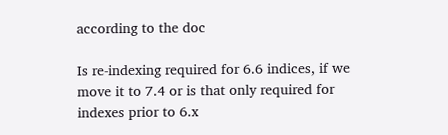according to the doc

Is re-indexing required for 6.6 indices, if we move it to 7.4 or is that only required for indexes prior to 6.x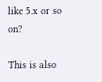like 5.x or so on?

This is also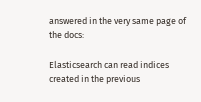answered in the very same page of the docs:

Elasticsearch can read indices created in the previous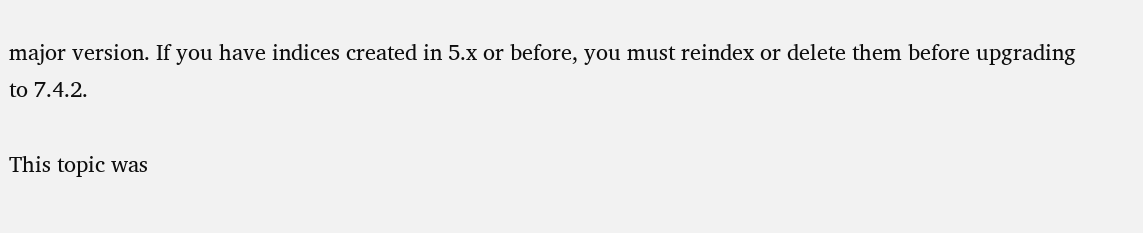major version. If you have indices created in 5.x or before, you must reindex or delete them before upgrading to 7.4.2.

This topic was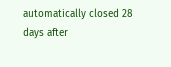automatically closed 28 days after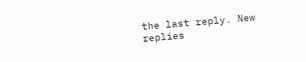the last reply. New replies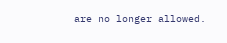are no longer allowed.